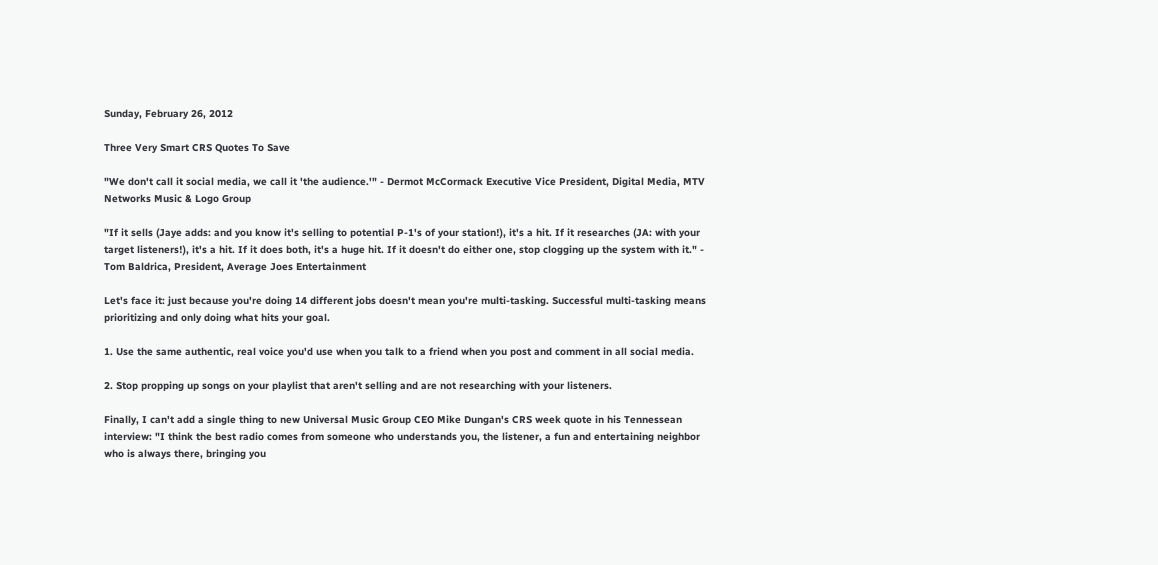Sunday, February 26, 2012

Three Very Smart CRS Quotes To Save

"We don't call it social media, we call it 'the audience.'" - Dermot McCormack Executive Vice President, Digital Media, MTV Networks Music & Logo Group

"If it sells (Jaye adds: and you know it's selling to potential P-1's of your station!), it's a hit. If it researches (JA: with your target listeners!), it's a hit. If it does both, it's a huge hit. If it doesn't do either one, stop clogging up the system with it." - Tom Baldrica, President, Average Joes Entertainment

Let's face it: just because you're doing 14 different jobs doesn't mean you're multi-tasking. Successful multi-tasking means prioritizing and only doing what hits your goal.

1. Use the same authentic, real voice you'd use when you talk to a friend when you post and comment in all social media.

2. Stop propping up songs on your playlist that aren't selling and are not researching with your listeners.

Finally, I can't add a single thing to new Universal Music Group CEO Mike Dungan's CRS week quote in his Tennessean interview: "I think the best radio comes from someone who understands you, the listener, a fun and entertaining neighbor who is always there, bringing you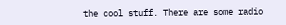the cool stuff. There are some radio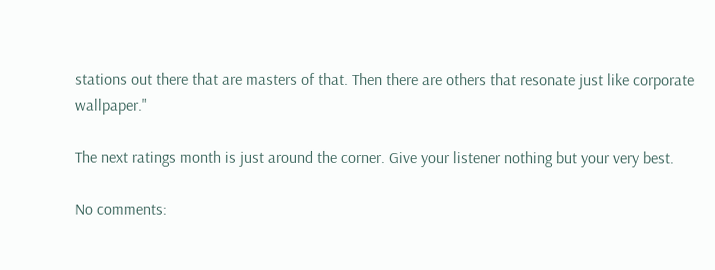stations out there that are masters of that. Then there are others that resonate just like corporate wallpaper."

The next ratings month is just around the corner. Give your listener nothing but your very best.

No comments: